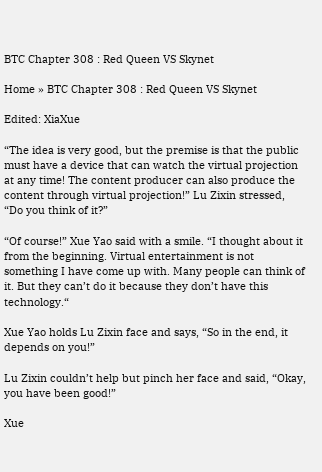BTC Chapter 308 : Red Queen VS Skynet

Home » BTC Chapter 308 : Red Queen VS Skynet

Edited: XiaXue

“The idea is very good, but the premise is that the public must have a device that can watch the virtual projection at any time! The content producer can also produce the content through virtual projection!” Lu Zixin stressed, “Do you think of it?”

“Of course!” Xue Yao said with a smile. “I thought about it from the beginning. Virtual entertainment is not something I have come up with. Many people can think of it. But they can’t do it because they don’t have this technology.“

Xue Yao holds Lu Zixin face and says, “So in the end, it depends on you!”

Lu Zixin couldn’t help but pinch her face and said, “Okay, you have been good!”

Xue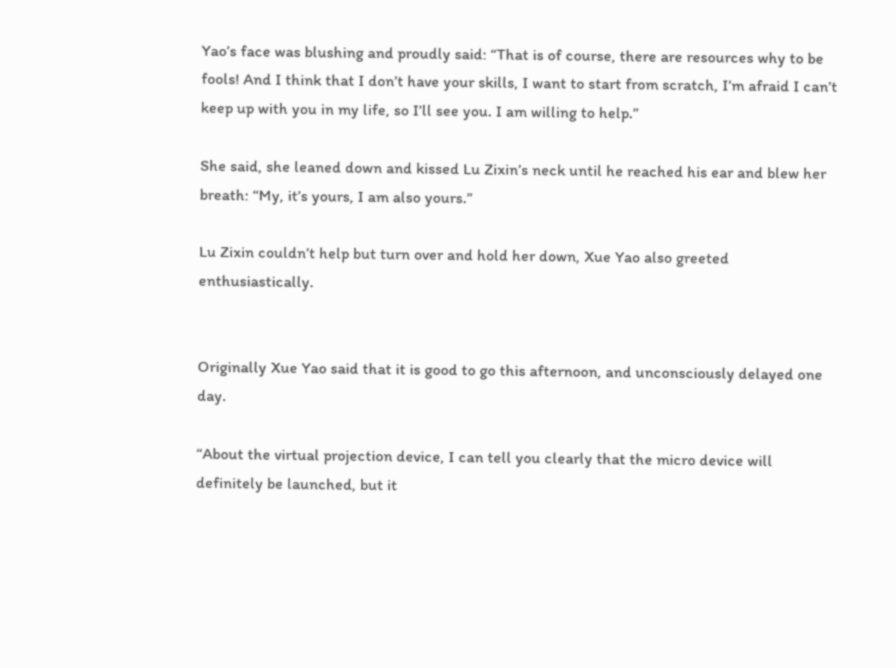Yao’s face was blushing and proudly said: “That is of course, there are resources why to be fools! And I think that I don’t have your skills, I want to start from scratch, I’m afraid I can’t keep up with you in my life, so I’ll see you. I am willing to help.”

She said, she leaned down and kissed Lu Zixin’s neck until he reached his ear and blew her breath: “My, it’s yours, I am also yours.”

Lu Zixin couldn’t help but turn over and hold her down, Xue Yao also greeted enthusiastically.


Originally Xue Yao said that it is good to go this afternoon, and unconsciously delayed one day.

“About the virtual projection device, I can tell you clearly that the micro device will definitely be launched, but it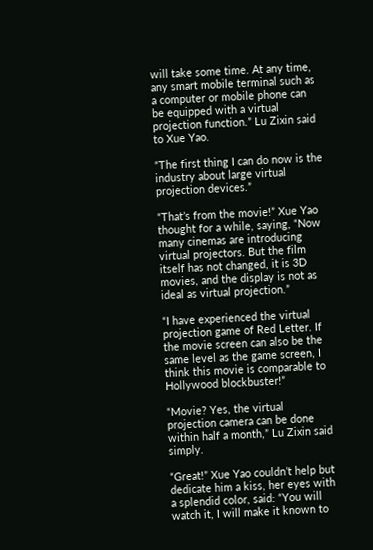will take some time. At any time, any smart mobile terminal such as a computer or mobile phone can be equipped with a virtual projection function.” Lu Zixin said to Xue Yao.

“The first thing I can do now is the industry about large virtual projection devices.”

“That’s from the movie!” Xue Yao thought for a while, saying, “Now many cinemas are introducing virtual projectors. But the film itself has not changed, it is 3D movies, and the display is not as ideal as virtual projection.”

“I have experienced the virtual projection game of Red Letter. If the movie screen can also be the same level as the game screen, I think this movie is comparable to Hollywood blockbuster!”

“Movie? Yes, the virtual projection camera can be done within half a month,” Lu Zixin said simply.

“Great!” Xue Yao couldn’t help but dedicate him a kiss, her eyes with a splendid color, said: “You will watch it, I will make it known to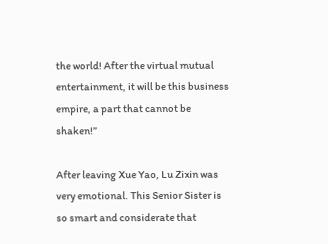the world! After the virtual mutual entertainment, it will be this business empire, a part that cannot be shaken!”

After leaving Xue Yao, Lu Zixin was very emotional. This Senior Sister is so smart and considerate that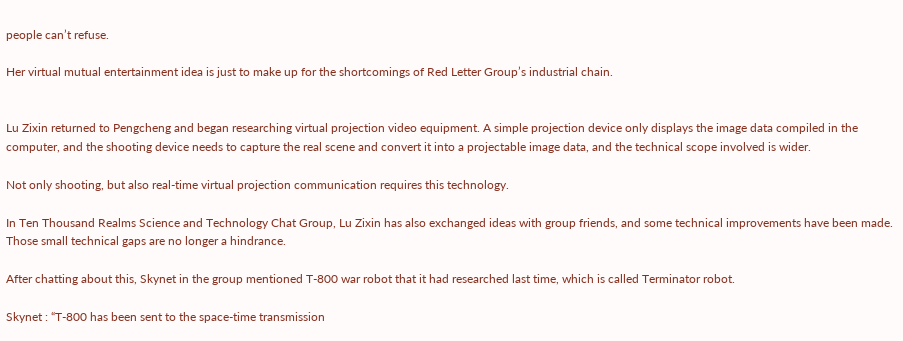people can’t refuse.

Her virtual mutual entertainment idea is just to make up for the shortcomings of Red Letter Group’s industrial chain.


Lu Zixin returned to Pengcheng and began researching virtual projection video equipment. A simple projection device only displays the image data compiled in the computer, and the shooting device needs to capture the real scene and convert it into a projectable image data, and the technical scope involved is wider.

Not only shooting, but also real-time virtual projection communication requires this technology.

In Ten Thousand Realms Science and Technology Chat Group, Lu Zixin has also exchanged ideas with group friends, and some technical improvements have been made. Those small technical gaps are no longer a hindrance.

After chatting about this, Skynet in the group mentioned T-800 war robot that it had researched last time, which is called Terminator robot.

Skynet : “T-800 has been sent to the space-time transmission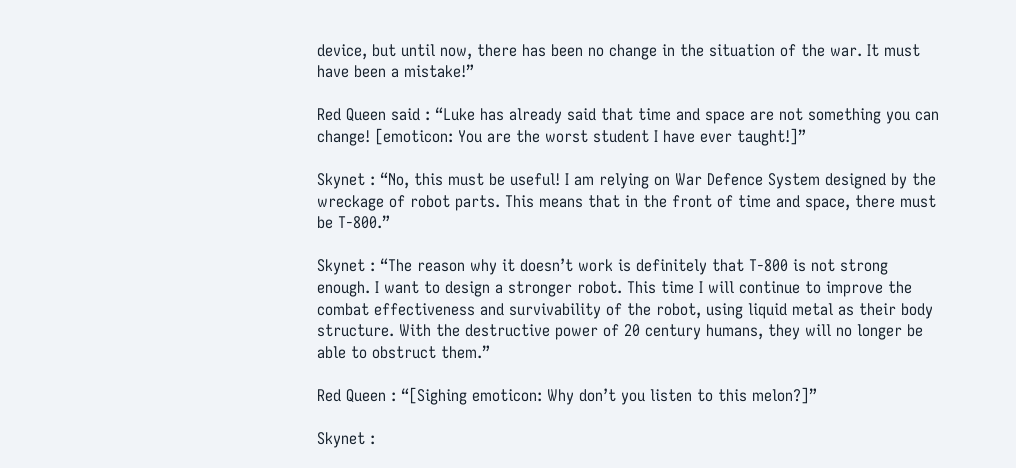device, but until now, there has been no change in the situation of the war. It must have been a mistake!”

Red Queen said : “Luke has already said that time and space are not something you can change! [emoticon: You are the worst student I have ever taught!]”

Skynet : “No, this must be useful! I am relying on War Defence System designed by the wreckage of robot parts. This means that in the front of time and space, there must be T-800.”

Skynet : “The reason why it doesn’t work is definitely that T-800 is not strong enough. I want to design a stronger robot. This time I will continue to improve the combat effectiveness and survivability of the robot, using liquid metal as their body structure. With the destructive power of 20 century humans, they will no longer be able to obstruct them.”

Red Queen : “[Sighing emoticon: Why don’t you listen to this melon?]”

Skynet :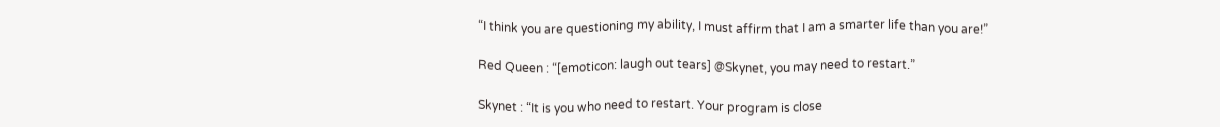“I think you are questioning my ability, I must affirm that I am a smarter life than you are!”

Red Queen : “[emoticon: laugh out tears] @Skynet, you may need to restart.”

Skynet : “It is you who need to restart. Your program is close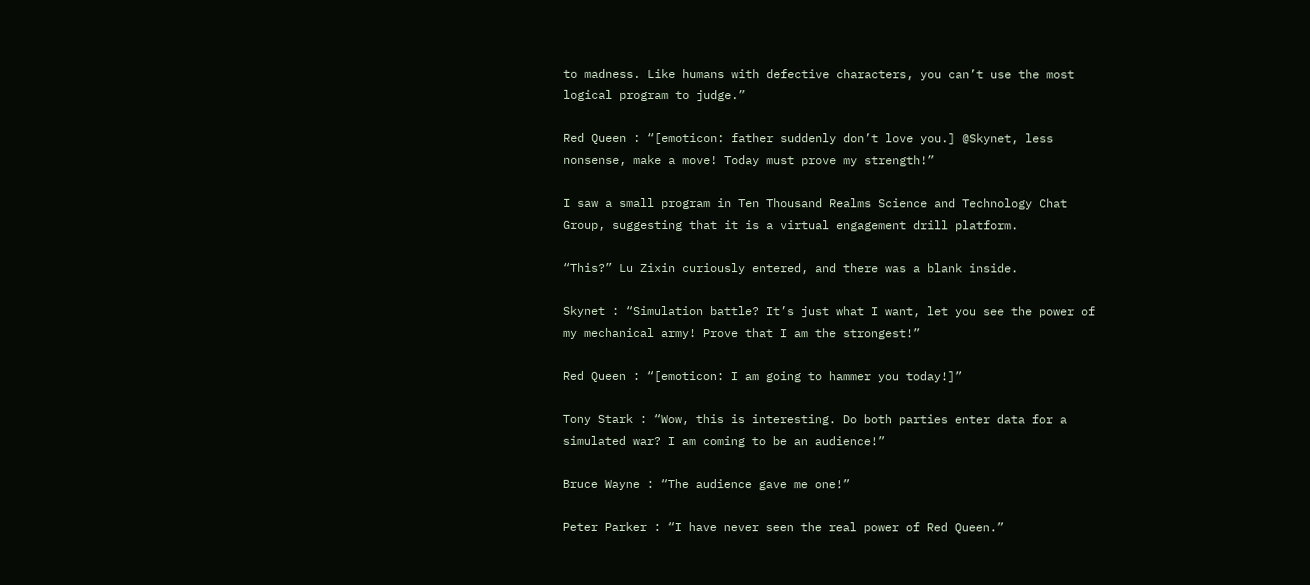to madness. Like humans with defective characters, you can’t use the most logical program to judge.”

Red Queen : “[emoticon: father suddenly don’t love you.] @Skynet, less nonsense, make a move! Today must prove my strength!”

I saw a small program in Ten Thousand Realms Science and Technology Chat Group, suggesting that it is a virtual engagement drill platform.

“This?” Lu Zixin curiously entered, and there was a blank inside.

Skynet : “Simulation battle? It’s just what I want, let you see the power of my mechanical army! Prove that I am the strongest!”

Red Queen : “[emoticon: I am going to hammer you today!]”

Tony Stark : “Wow, this is interesting. Do both parties enter data for a simulated war? I am coming to be an audience!”

Bruce Wayne : “The audience gave me one!”

Peter Parker : “I have never seen the real power of Red Queen.”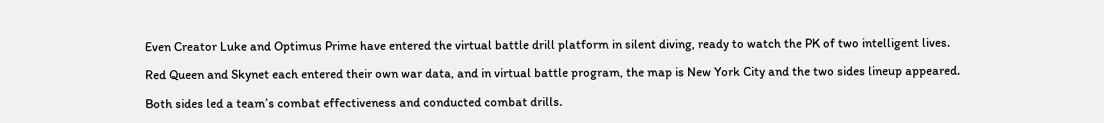Even Creator Luke and Optimus Prime have entered the virtual battle drill platform in silent diving, ready to watch the PK of two intelligent lives.

Red Queen and Skynet each entered their own war data, and in virtual battle program, the map is New York City and the two sides lineup appeared.

Both sides led a team’s combat effectiveness and conducted combat drills.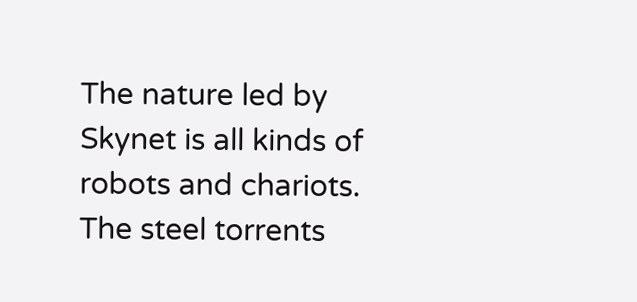The nature led by Skynet is all kinds of robots and chariots. The steel torrents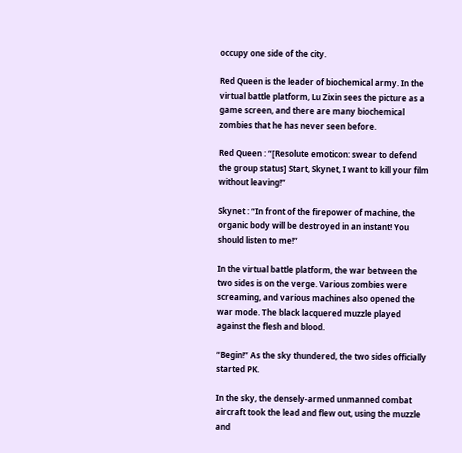occupy one side of the city.

Red Queen is the leader of biochemical army. In the virtual battle platform, Lu Zixin sees the picture as a game screen, and there are many biochemical zombies that he has never seen before.

Red Queen : “[Resolute emoticon: swear to defend the group status] Start, Skynet, I want to kill your film without leaving!”

Skynet : “In front of the firepower of machine, the organic body will be destroyed in an instant! You should listen to me!”

In the virtual battle platform, the war between the two sides is on the verge. Various zombies were screaming, and various machines also opened the war mode. The black lacquered muzzle played against the flesh and blood.

“Begin!” As the sky thundered, the two sides officially started PK.

In the sky, the densely-armed unmanned combat aircraft took the lead and flew out, using the muzzle and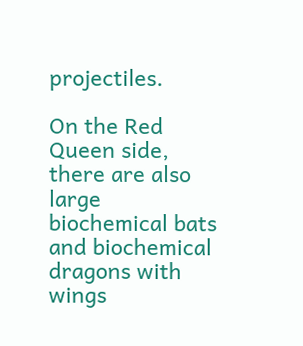projectiles.

On the Red Queen side, there are also large biochemical bats and biochemical dragons with wings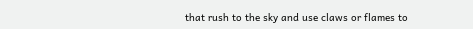that rush to the sky and use claws or flames to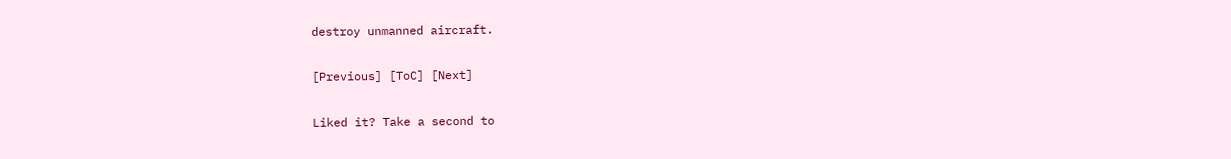destroy unmanned aircraft.

[Previous] [ToC] [Next]

Liked it? Take a second to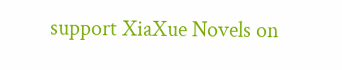support XiaXue Novels on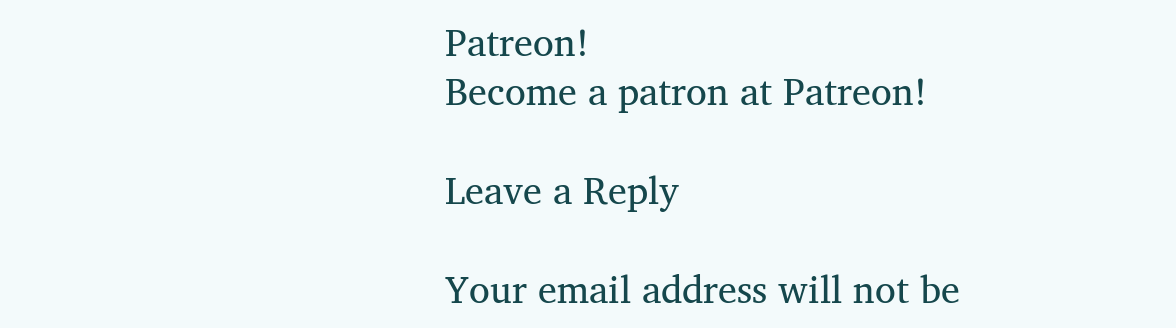Patreon!
Become a patron at Patreon!

Leave a Reply

Your email address will not be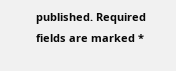published. Required fields are marked *